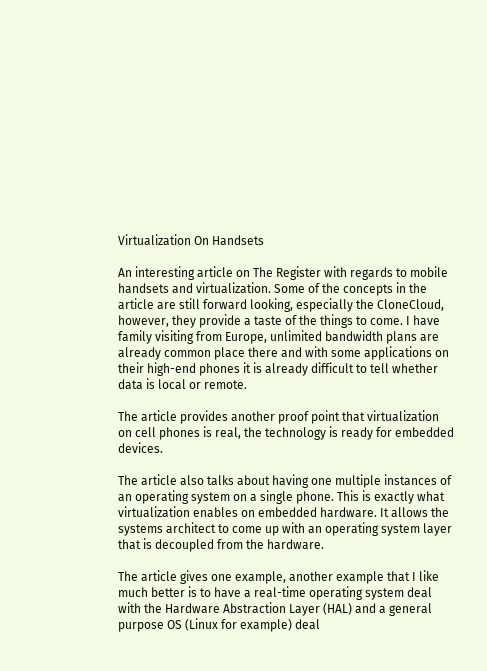Virtualization On Handsets

An interesting article on The Register with regards to mobile handsets and virtualization. Some of the concepts in the article are still forward looking, especially the CloneCloud, however, they provide a taste of the things to come. I have family visiting from Europe, unlimited bandwidth plans are already common place there and with some applications on their high-end phones it is already difficult to tell whether data is local or remote.

The article provides another proof point that virtualization on cell phones is real, the technology is ready for embedded devices.

The article also talks about having one multiple instances of an operating system on a single phone. This is exactly what virtualization enables on embedded hardware. It allows the systems architect to come up with an operating system layer that is decoupled from the hardware.

The article gives one example, another example that I like much better is to have a real-time operating system deal with the Hardware Abstraction Layer (HAL) and a general purpose OS (Linux for example) deal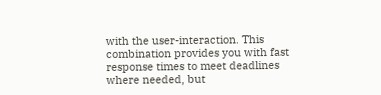with the user-interaction. This combination provides you with fast response times to meet deadlines where needed, but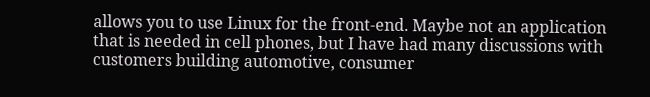allows you to use Linux for the front-end. Maybe not an application that is needed in cell phones, but I have had many discussions with customers building automotive, consumer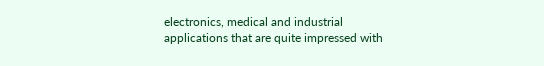electronics, medical and industrial applications that are quite impressed with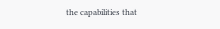the capabilities that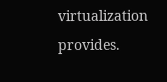virtualization provides.